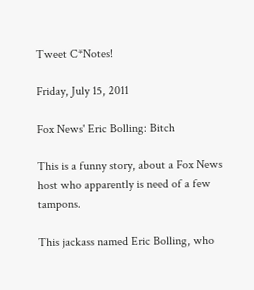Tweet C*Notes!

Friday, July 15, 2011

Fox News' Eric Bolling: Bitch

This is a funny story, about a Fox News host who apparently is need of a few tampons.

This jackass named Eric Bolling, who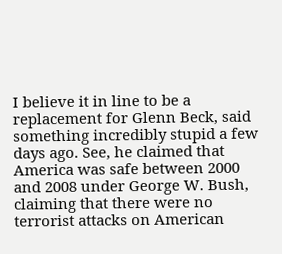I believe it in line to be a replacement for Glenn Beck, said something incredibly stupid a few days ago. See, he claimed that America was safe between 2000 and 2008 under George W. Bush, claiming that there were no terrorist attacks on American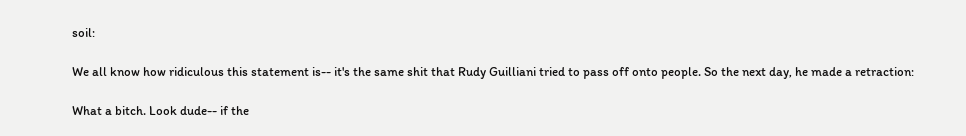soil:

We all know how ridiculous this statement is-- it's the same shit that Rudy Guilliani tried to pass off onto people. So the next day, he made a retraction:

What a bitch. Look dude-- if the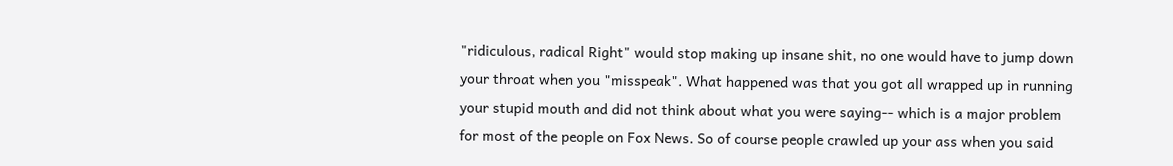"ridiculous, radical Right" would stop making up insane shit, no one would have to jump down your throat when you "misspeak". What happened was that you got all wrapped up in running your stupid mouth and did not think about what you were saying-- which is a major problem for most of the people on Fox News. So of course people crawled up your ass when you said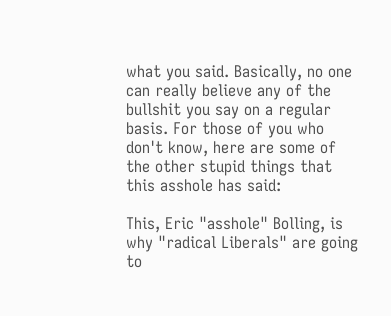what you said. Basically, no one can really believe any of the bullshit you say on a regular basis. For those of you who don't know, here are some of the other stupid things that this asshole has said:

This, Eric "asshole" Bolling, is why "radical Liberals" are going to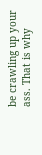be crawling up your ass. That is why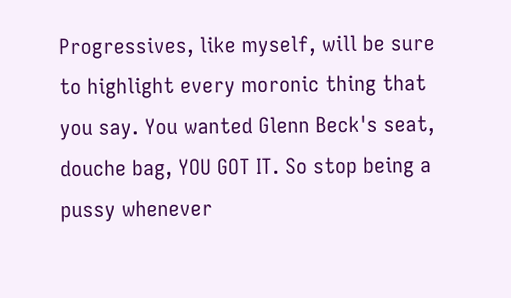Progressives, like myself, will be sure to highlight every moronic thing that you say. You wanted Glenn Beck's seat, douche bag, YOU GOT IT. So stop being a pussy whenever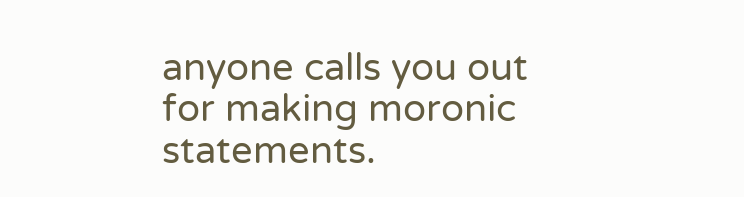anyone calls you out for making moronic statements.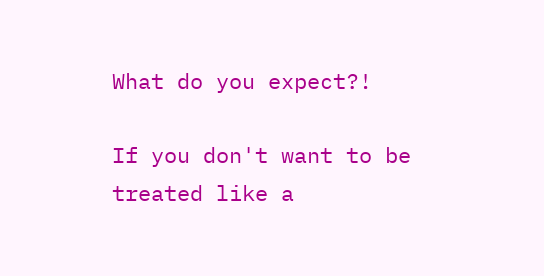What do you expect?!

If you don't want to be treated like a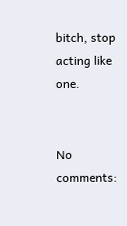bitch, stop acting like one.


No comments: